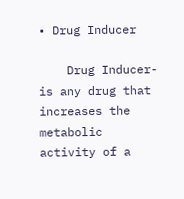• Drug Inducer

    Drug Inducer- is any drug that increases the metabolic activity of a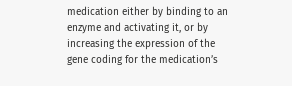medication either by binding to an enzyme and activating it, or by increasing the expression of the gene coding for the medication’s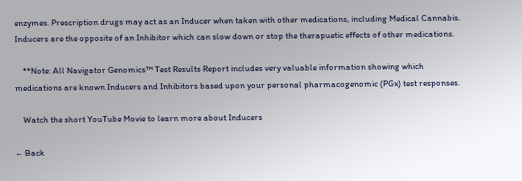enzymes. Prescription drugs may act as an Inducer when taken with other medications, including Medical Cannabis. Inducers are the opposite of an Inhibitor which can slow down or stop the therapuetic effects of other medications.

    **Note: All Navigator Genomics™ Test Results Report includes very valuable information showing which medications are known Inducers and Inhibitors based upon your personal pharmacogenomic (PGx) test responses.

    Watch the short YouTube Movie to learn more about Inducers

← Back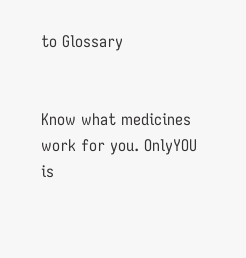to Glossary


Know what medicines work for you. OnlyYOU is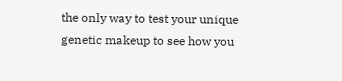the only way to test your unique genetic makeup to see how you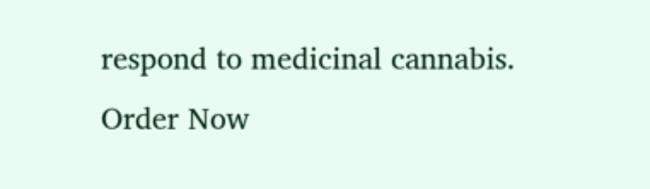respond to medicinal cannabis.
Order Now